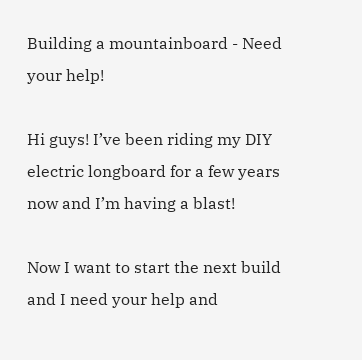Building a mountainboard - Need your help!

Hi guys! I’ve been riding my DIY electric longboard for a few years now and I’m having a blast!

Now I want to start the next build and I need your help and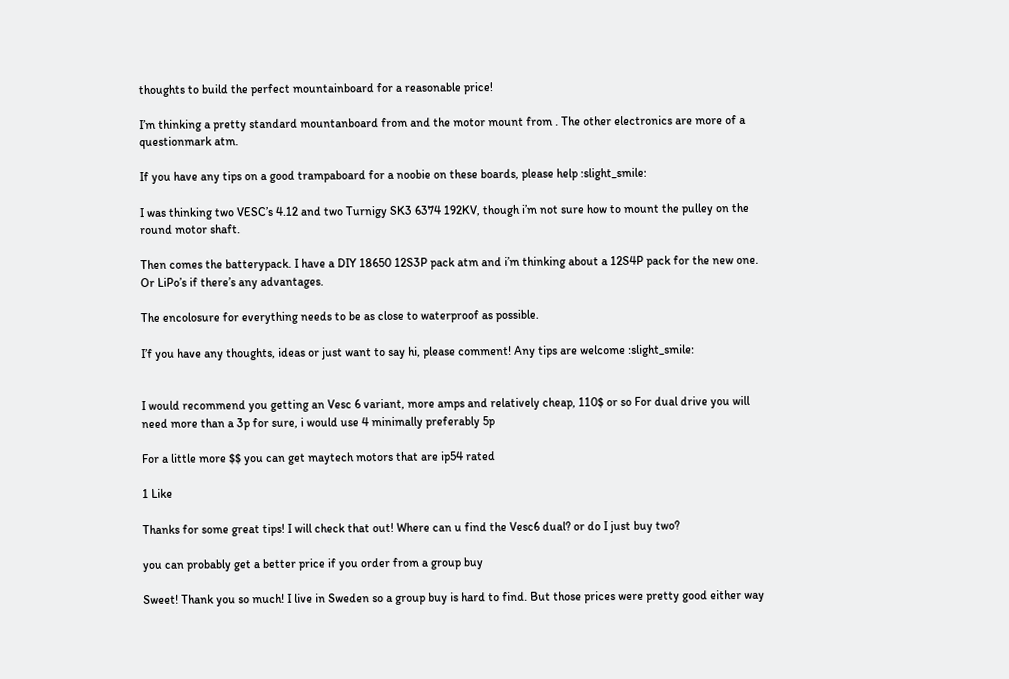thoughts to build the perfect mountainboard for a reasonable price!

I’m thinking a pretty standard mountanboard from and the motor mount from . The other electronics are more of a questionmark atm.

If you have any tips on a good trampaboard for a noobie on these boards, please help :slight_smile:

I was thinking two VESC’s 4.12 and two Turnigy SK3 6374 192KV, though i’m not sure how to mount the pulley on the round motor shaft.

Then comes the batterypack. I have a DIY 18650 12S3P pack atm and i’m thinking about a 12S4P pack for the new one. Or LiPo’s if there’s any advantages.

The encolosure for everything needs to be as close to waterproof as possible.

I’f you have any thoughts, ideas or just want to say hi, please comment! Any tips are welcome :slight_smile:


I would recommend you getting an Vesc 6 variant, more amps and relatively cheap, 110$ or so For dual drive you will need more than a 3p for sure, i would use 4 minimally preferably 5p

For a little more $$ you can get maytech motors that are ip54 rated

1 Like

Thanks for some great tips! I will check that out! Where can u find the Vesc6 dual? or do I just buy two?

you can probably get a better price if you order from a group buy

Sweet! Thank you so much! I live in Sweden so a group buy is hard to find. But those prices were pretty good either way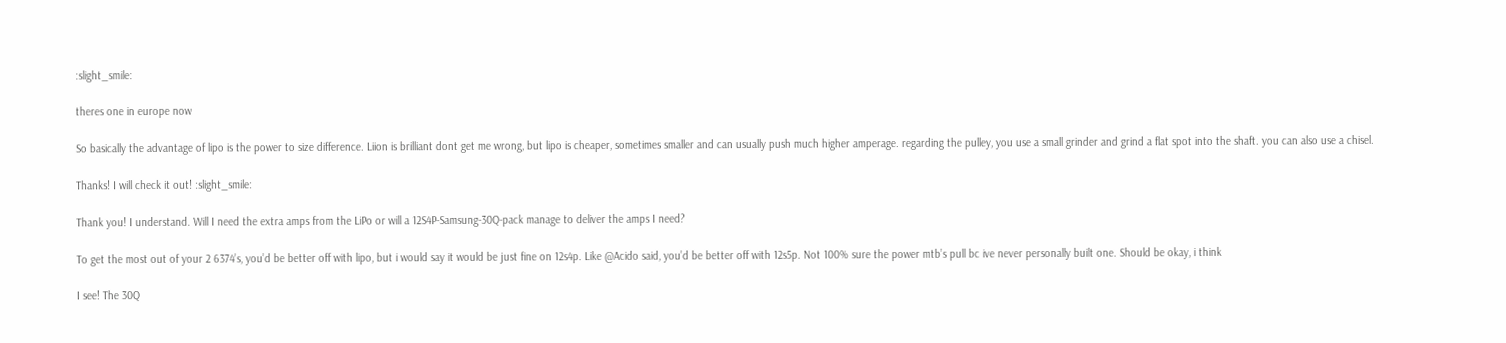:slight_smile:

theres one in europe now

So basically the advantage of lipo is the power to size difference. Liion is brilliant dont get me wrong, but lipo is cheaper, sometimes smaller and can usually push much higher amperage. regarding the pulley, you use a small grinder and grind a flat spot into the shaft. you can also use a chisel.

Thanks! I will check it out! :slight_smile:

Thank you! I understand. Will I need the extra amps from the LiPo or will a 12S4P-Samsung-30Q-pack manage to deliver the amps I need?

To get the most out of your 2 6374’s, you’d be better off with lipo, but i would say it would be just fine on 12s4p. Like @Acido said, you’d be better off with 12s5p. Not 100% sure the power mtb’s pull bc ive never personally built one. Should be okay, i think

I see! The 30Q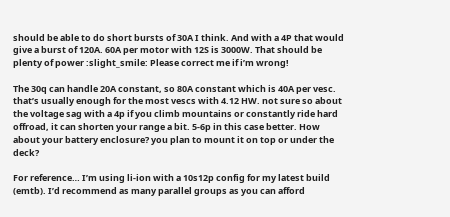should be able to do short bursts of 30A I think. And with a 4P that would give a burst of 120A. 60A per motor with 12S is 3000W. That should be plenty of power :slight_smile: Please correct me if i’m wrong!

The 30q can handle 20A constant, so 80A constant which is 40A per vesc. that’s usually enough for the most vescs with 4.12 HW. not sure so about the voltage sag with a 4p if you climb mountains or constantly ride hard offroad, it can shorten your range a bit. 5-6p in this case better. How about your battery enclosure? you plan to mount it on top or under the deck?

For reference… I’m using li-ion with a 10s12p config for my latest build (emtb). I’d recommend as many parallel groups as you can afford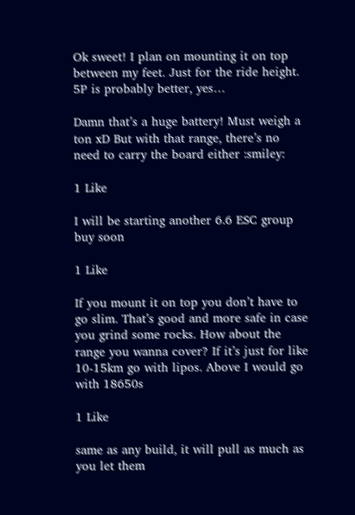Ok sweet! I plan on mounting it on top between my feet. Just for the ride height. 5P is probably better, yes…

Damn that’s a huge battery! Must weigh a ton xD But with that range, there’s no need to carry the board either :smiley:

1 Like

I will be starting another 6.6 ESC group buy soon

1 Like

If you mount it on top you don’t have to go slim. That’s good and more safe in case you grind some rocks. How about the range you wanna cover? If it’s just for like 10-15km go with lipos. Above I would go with 18650s

1 Like

same as any build, it will pull as much as you let them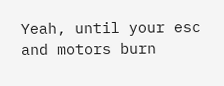Yeah, until your esc and motors burn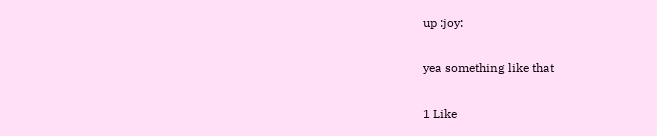up :joy:

yea something like that

1 Like